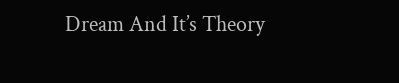Dream And It’s Theory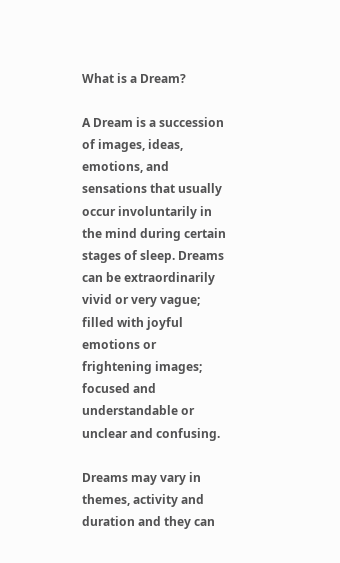What is a Dream?

A Dream is a succession of images, ideas, emotions, and sensations that usually occur involuntarily in the mind during certain stages of sleep. Dreams can be extraordinarily vivid or very vague; filled with joyful emotions or frightening images; focused and understandable or unclear and confusing.

Dreams may vary in themes, activity and duration and they can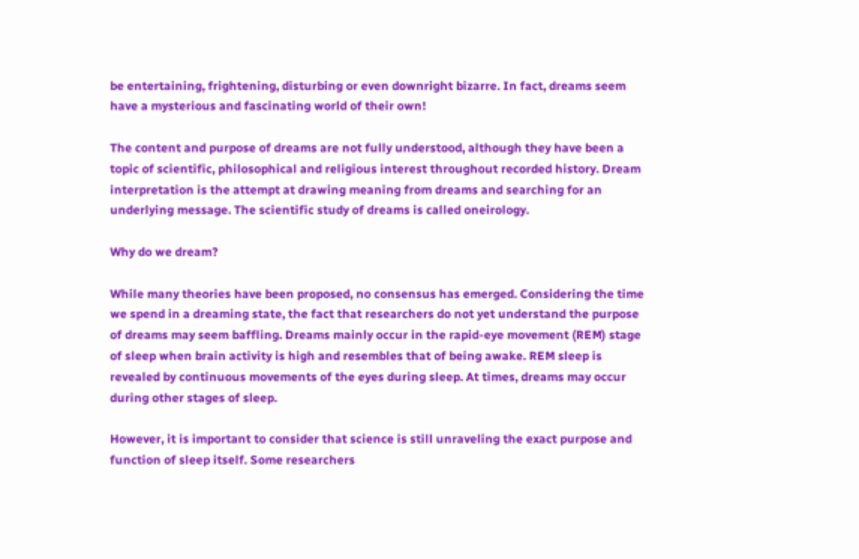be entertaining, frightening, disturbing or even downright bizarre. In fact, dreams seem have a mysterious and fascinating world of their own!

The content and purpose of dreams are not fully understood, although they have been a topic of scientific, philosophical and religious interest throughout recorded history. Dream interpretation is the attempt at drawing meaning from dreams and searching for an underlying message. The scientific study of dreams is called oneirology.

Why do we dream?

While many theories have been proposed, no consensus has emerged. Considering the time we spend in a dreaming state, the fact that researchers do not yet understand the purpose of dreams may seem baffling. Dreams mainly occur in the rapid-eye movement (REM) stage of sleep when brain activity is high and resembles that of being awake. REM sleep is revealed by continuous movements of the eyes during sleep. At times, dreams may occur during other stages of sleep.

However, it is important to consider that science is still unraveling the exact purpose and function of sleep itself. Some researchers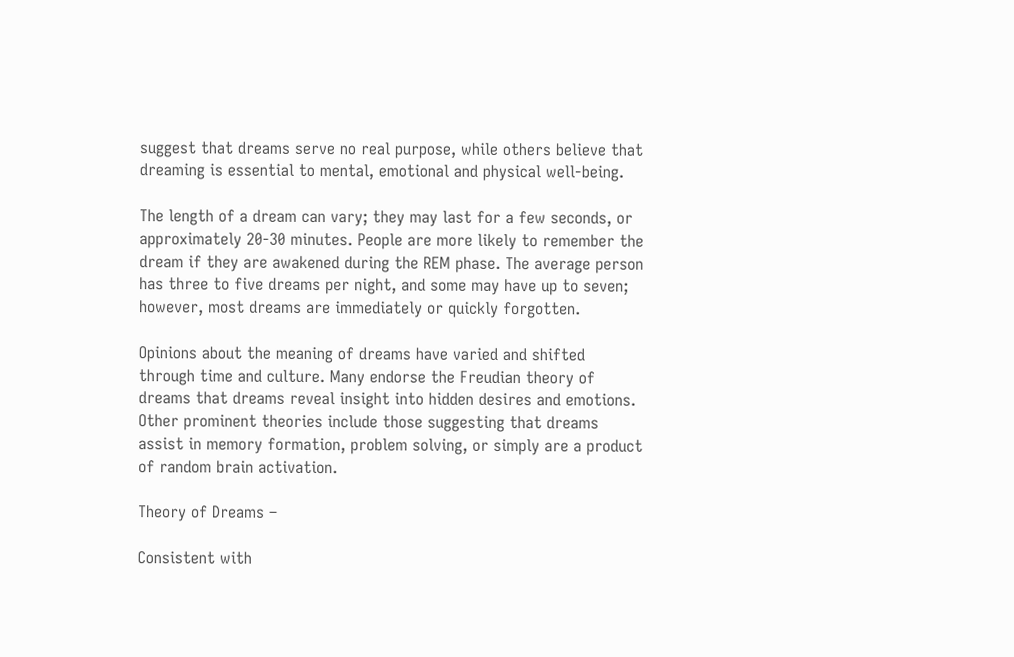suggest that dreams serve no real purpose, while others believe that dreaming is essential to mental, emotional and physical well-being.

The length of a dream can vary; they may last for a few seconds, or approximately 20-30 minutes. People are more likely to remember the dream if they are awakened during the REM phase. The average person has three to five dreams per night, and some may have up to seven; however, most dreams are immediately or quickly forgotten.

Opinions about the meaning of dreams have varied and shifted through time and culture. Many endorse the Freudian theory of dreams that dreams reveal insight into hidden desires and emotions. Other prominent theories include those suggesting that dreams assist in memory formation, problem solving, or simply are a product of random brain activation.

Theory of Dreams –

Consistent with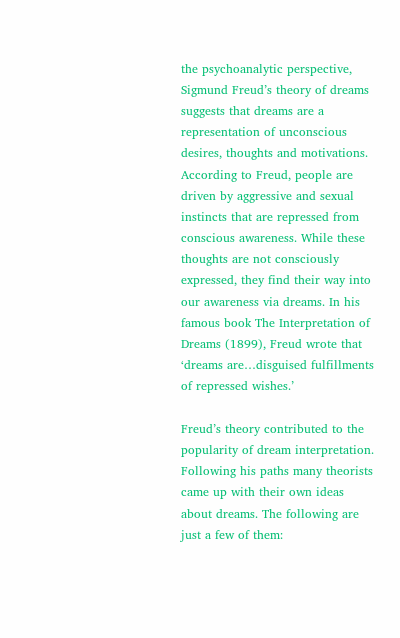the psychoanalytic perspective, Sigmund Freud’s theory of dreams suggests that dreams are a representation of unconscious desires, thoughts and motivations. According to Freud, people are driven by aggressive and sexual instincts that are repressed from conscious awareness. While these thoughts are not consciously expressed, they find their way into our awareness via dreams. In his famous book The Interpretation of Dreams (1899), Freud wrote that ‘dreams are…disguised fulfillments of repressed wishes.’

Freud’s theory contributed to the popularity of dream interpretation. Following his paths many theorists came up with their own ideas about dreams. The following are just a few of them: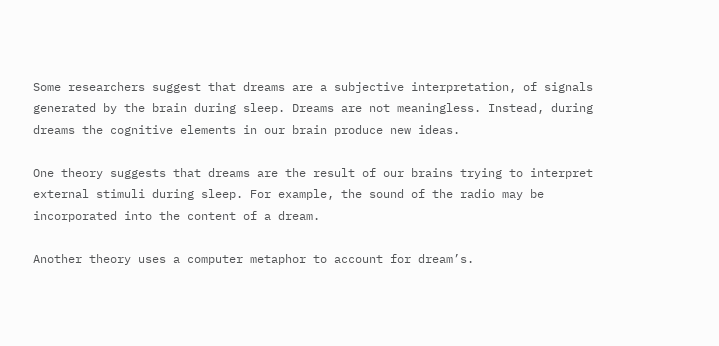Some researchers suggest that dreams are a subjective interpretation, of signals generated by the brain during sleep. Dreams are not meaningless. Instead, during dreams the cognitive elements in our brain produce new ideas.

One theory suggests that dreams are the result of our brains trying to interpret external stimuli during sleep. For example, the sound of the radio may be incorporated into the content of a dream.

Another theory uses a computer metaphor to account for dream’s.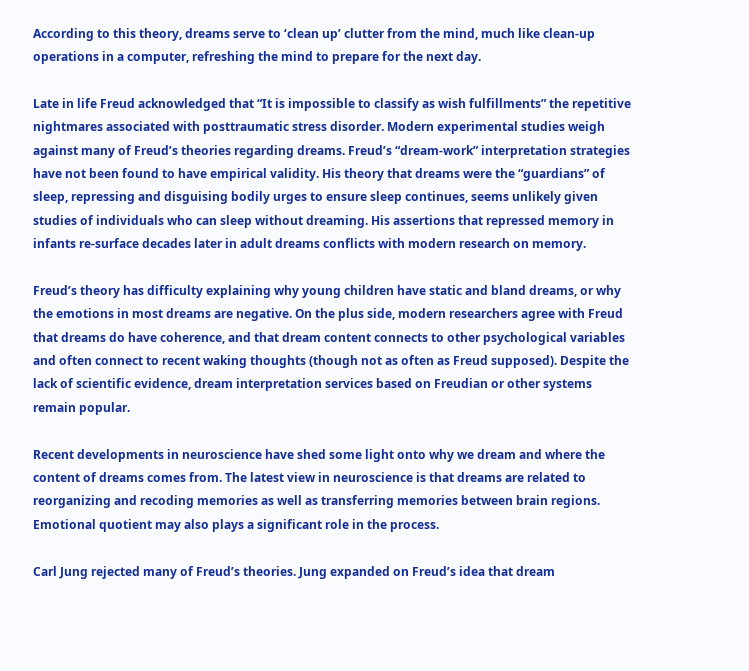According to this theory, dreams serve to ‘clean up’ clutter from the mind, much like clean-up operations in a computer, refreshing the mind to prepare for the next day.

Late in life Freud acknowledged that “It is impossible to classify as wish fulfillments” the repetitive nightmares associated with posttraumatic stress disorder. Modern experimental studies weigh against many of Freud’s theories regarding dreams. Freud’s “dream-work” interpretation strategies have not been found to have empirical validity. His theory that dreams were the “guardians” of sleep, repressing and disguising bodily urges to ensure sleep continues, seems unlikely given studies of individuals who can sleep without dreaming. His assertions that repressed memory in infants re-surface decades later in adult dreams conflicts with modern research on memory.

Freud’s theory has difficulty explaining why young children have static and bland dreams, or why the emotions in most dreams are negative. On the plus side, modern researchers agree with Freud that dreams do have coherence, and that dream content connects to other psychological variables and often connect to recent waking thoughts (though not as often as Freud supposed). Despite the lack of scientific evidence, dream interpretation services based on Freudian or other systems remain popular.

Recent developments in neuroscience have shed some light onto why we dream and where the content of dreams comes from. The latest view in neuroscience is that dreams are related to reorganizing and recoding memories as well as transferring memories between brain regions. Emotional quotient may also plays a significant role in the process.

Carl Jung rejected many of Freud’s theories. Jung expanded on Freud’s idea that dream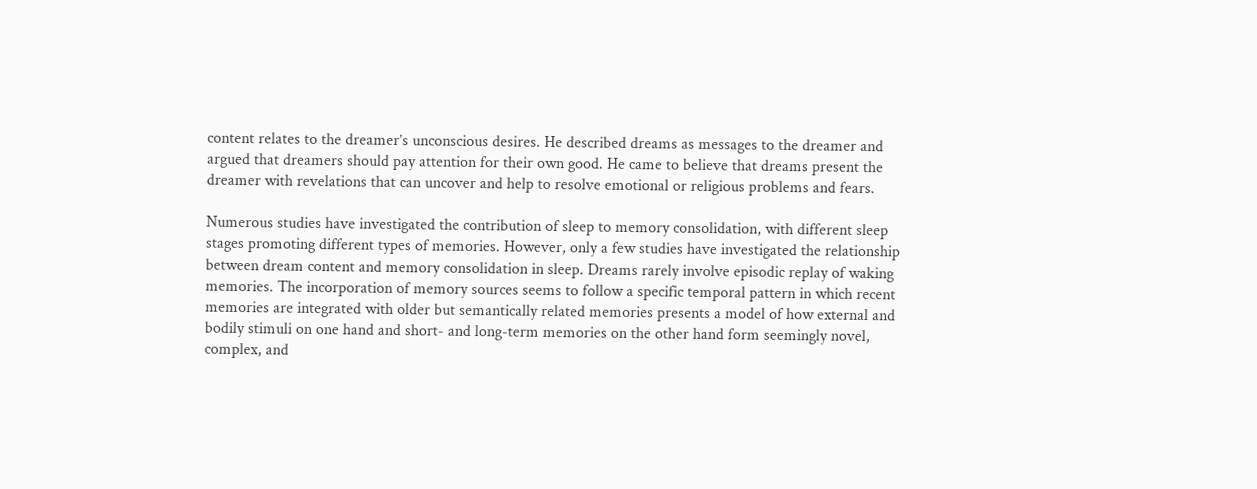content relates to the dreamer’s unconscious desires. He described dreams as messages to the dreamer and argued that dreamers should pay attention for their own good. He came to believe that dreams present the dreamer with revelations that can uncover and help to resolve emotional or religious problems and fears.

Numerous studies have investigated the contribution of sleep to memory consolidation, with different sleep stages promoting different types of memories. However, only a few studies have investigated the relationship between dream content and memory consolidation in sleep. Dreams rarely involve episodic replay of waking memories. The incorporation of memory sources seems to follow a specific temporal pattern in which recent memories are integrated with older but semantically related memories presents a model of how external and bodily stimuli on one hand and short- and long-term memories on the other hand form seemingly novel, complex, and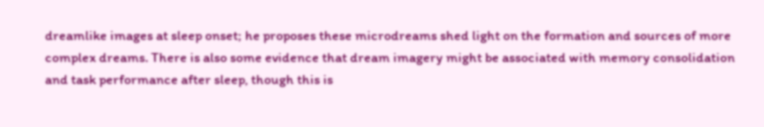dreamlike images at sleep onset; he proposes these microdreams shed light on the formation and sources of more complex dreams. There is also some evidence that dream imagery might be associated with memory consolidation and task performance after sleep, though this is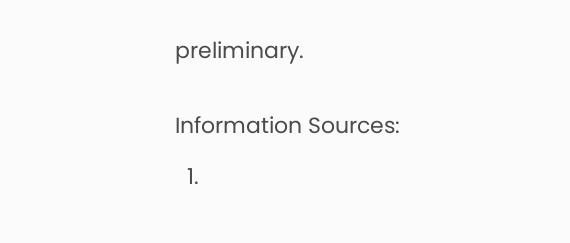preliminary.


Information Sources:

  1.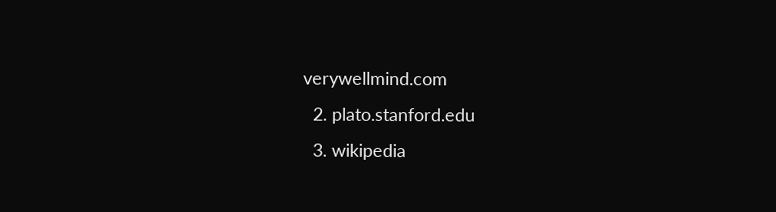verywellmind.com
  2. plato.stanford.edu
  3. wikipedia